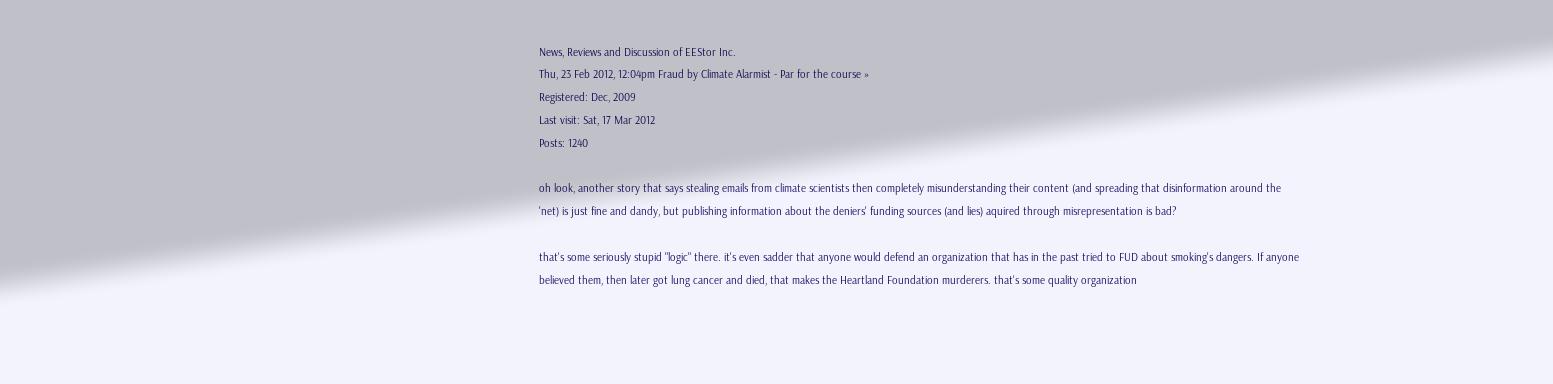News, Reviews and Discussion of EEStor Inc.
Thu, 23 Feb 2012, 12:04pm Fraud by Climate Alarmist - Par for the course »
Registered: Dec, 2009
Last visit: Sat, 17 Mar 2012
Posts: 1240

oh look, another story that says stealing emails from climate scientists then completely misunderstanding their content (and spreading that disinformation around the 'net) is just fine and dandy, but publishing information about the deniers' funding sources (and lies) aquired through misrepresentation is bad?

that's some seriously stupid "logic" there. it's even sadder that anyone would defend an organization that has in the past tried to FUD about smoking's dangers. If anyone believed them, then later got lung cancer and died, that makes the Heartland Foundation murderers. that's some quality organization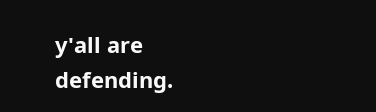y'all are defending.